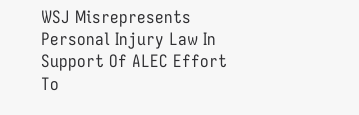WSJ Misrepresents Personal Injury Law In Support Of ALEC Effort To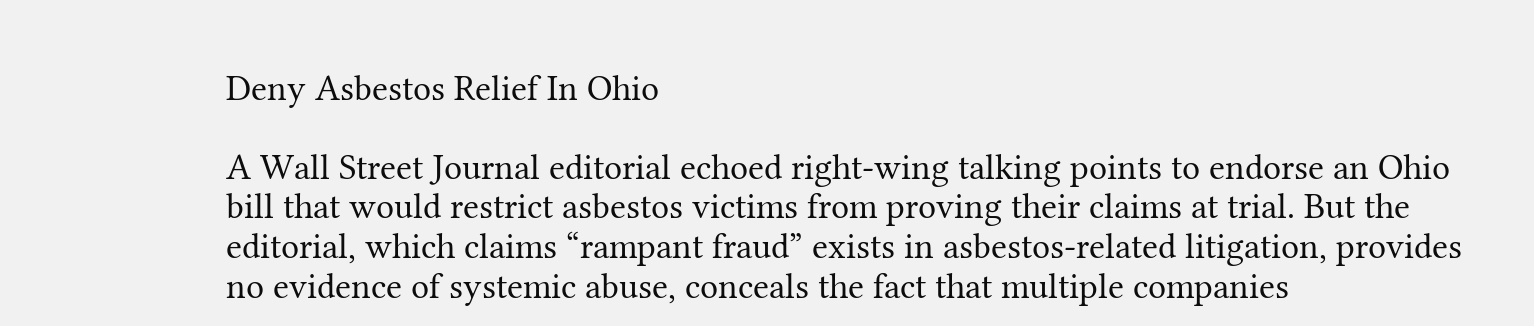Deny Asbestos Relief In Ohio

A Wall Street Journal editorial echoed right-wing talking points to endorse an Ohio bill that would restrict asbestos victims from proving their claims at trial. But the editorial, which claims “rampant fraud” exists in asbestos-related litigation, provides no evidence of systemic abuse, conceals the fact that multiple companies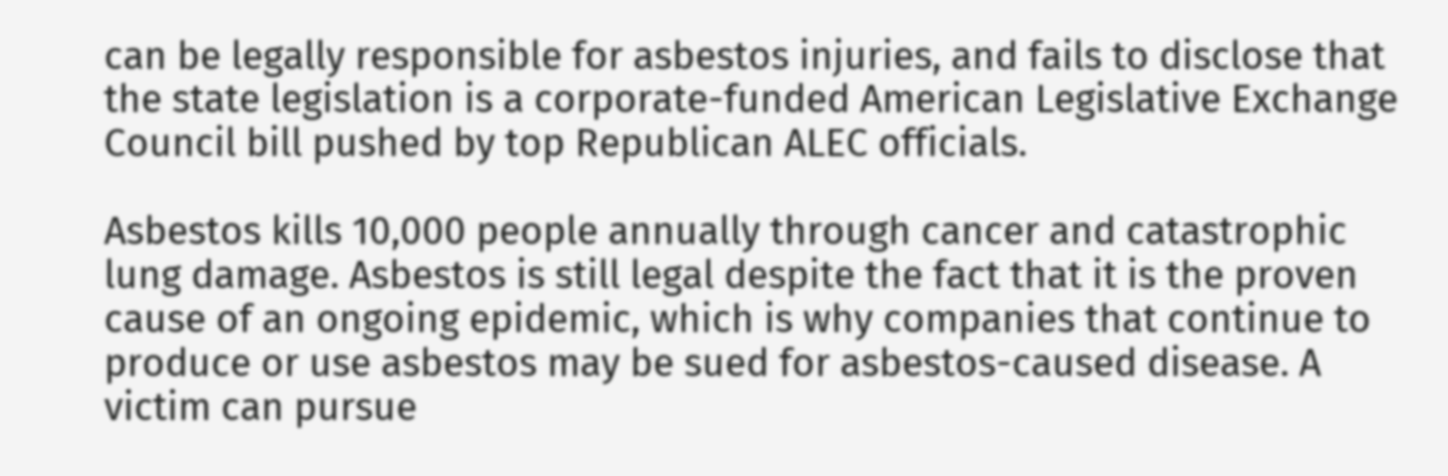can be legally responsible for asbestos injuries, and fails to disclose that the state legislation is a corporate-funded American Legislative Exchange Council bill pushed by top Republican ALEC officials.

Asbestos kills 10,000 people annually through cancer and catastrophic lung damage. Asbestos is still legal despite the fact that it is the proven cause of an ongoing epidemic, which is why companies that continue to produce or use asbestos may be sued for asbestos-caused disease. A victim can pursue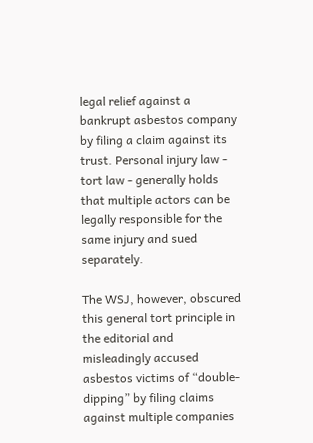legal relief against a bankrupt asbestos company by filing a claim against its trust. Personal injury law - tort law - generally holds that multiple actors can be legally responsible for the same injury and sued separately.

The WSJ, however, obscured this general tort principle in the editorial and misleadingly accused asbestos victims of “double-dipping” by filing claims against multiple companies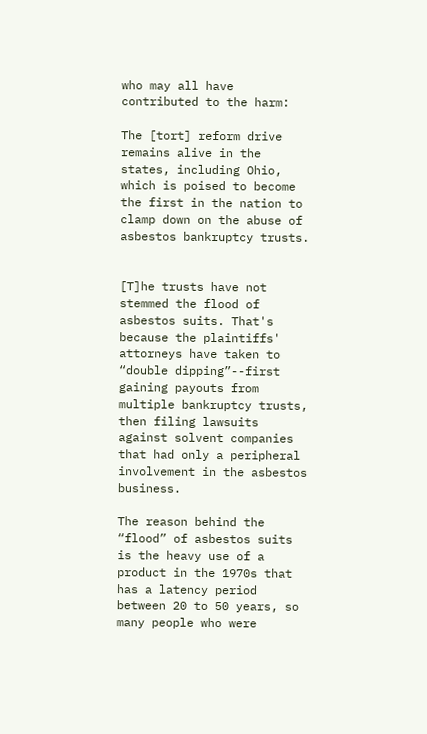who may all have contributed to the harm:

The [tort] reform drive remains alive in the states, including Ohio, which is poised to become the first in the nation to clamp down on the abuse of asbestos bankruptcy trusts.


[T]he trusts have not stemmed the flood of asbestos suits. That's because the plaintiffs' attorneys have taken to “double dipping”--first gaining payouts from multiple bankruptcy trusts, then filing lawsuits against solvent companies that had only a peripheral involvement in the asbestos business.

The reason behind the “flood” of asbestos suits is the heavy use of a product in the 1970s that has a latency period between 20 to 50 years, so many people who were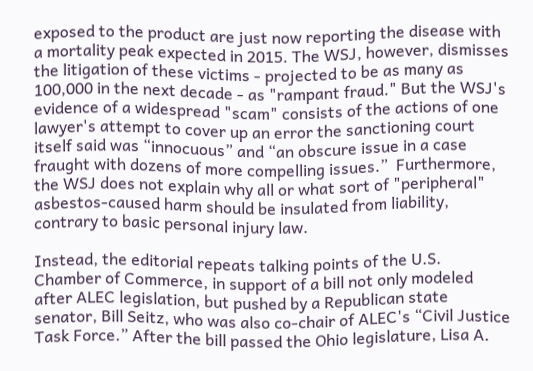exposed to the product are just now reporting the disease with a mortality peak expected in 2015. The WSJ, however, dismisses the litigation of these victims - projected to be as many as 100,000 in the next decade - as "rampant fraud." But the WSJ's evidence of a widespread "scam" consists of the actions of one lawyer's attempt to cover up an error the sanctioning court itself said was “innocuous” and “an obscure issue in a case fraught with dozens of more compelling issues.”  Furthermore, the WSJ does not explain why all or what sort of "peripheral" asbestos-caused harm should be insulated from liability, contrary to basic personal injury law.

Instead, the editorial repeats talking points of the U.S. Chamber of Commerce, in support of a bill not only modeled after ALEC legislation, but pushed by a Republican state senator, Bill Seitz, who was also co-chair of ALEC's “Civil Justice Task Force.” After the bill passed the Ohio legislature, Lisa A.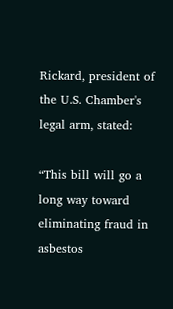Rickard, president of the U.S. Chamber's legal arm, stated:

“This bill will go a long way toward eliminating fraud in asbestos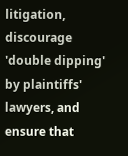litigation, discourage 'double dipping' by plaintiffs' lawyers, and ensure that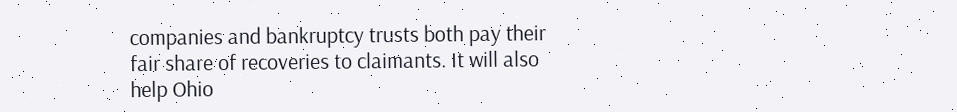companies and bankruptcy trusts both pay their fair share of recoveries to claimants. It will also help Ohio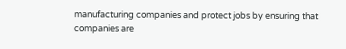manufacturing companies and protect jobs by ensuring that companies are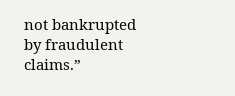not bankrupted by fraudulent claims.”